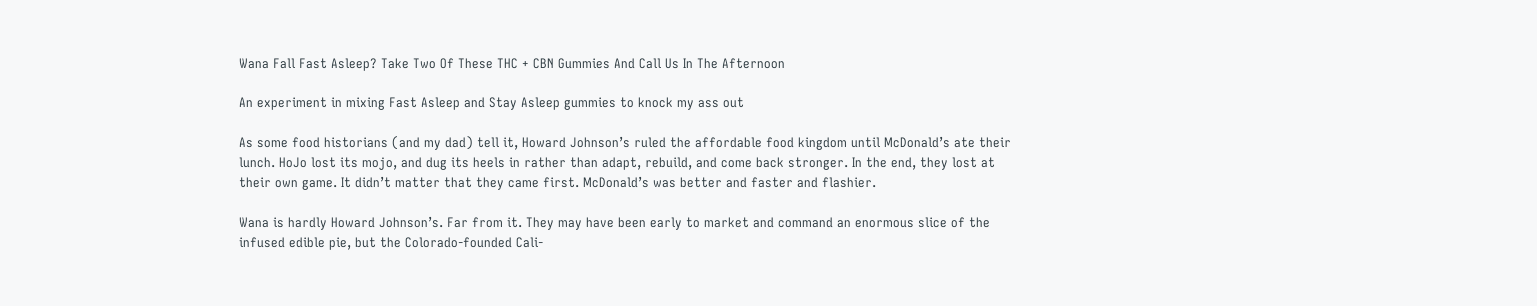Wana Fall Fast Asleep? Take Two Of These THC + CBN Gummies And Call Us In The Afternoon

An experiment in mixing Fast Asleep and Stay Asleep gummies to knock my ass out

As some food historians (and my dad) tell it, Howard Johnson’s ruled the affordable food kingdom until McDonald’s ate their lunch. HoJo lost its mojo, and dug its heels in rather than adapt, rebuild, and come back stronger. In the end, they lost at their own game. It didn’t matter that they came first. McDonald’s was better and faster and flashier.

Wana is hardly Howard Johnson’s. Far from it. They may have been early to market and command an enormous slice of the infused edible pie, but the Colorado-founded Cali-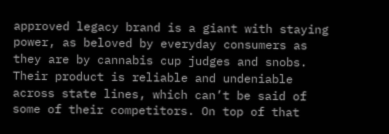approved legacy brand is a giant with staying power, as beloved by everyday consumers as they are by cannabis cup judges and snobs. Their product is reliable and undeniable across state lines, which can’t be said of some of their competitors. On top of that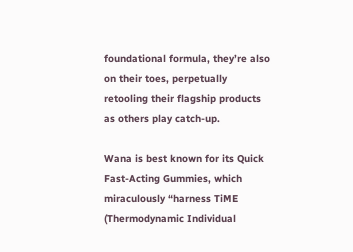foundational formula, they’re also on their toes, perpetually retooling their flagship products as others play catch-up.

Wana is best known for its Quick Fast-Acting Gummies, which miraculously “harness TiME (Thermodynamic Individual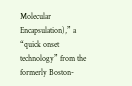Molecular Encapsulation),” a “quick onset technology” from the formerly Boston-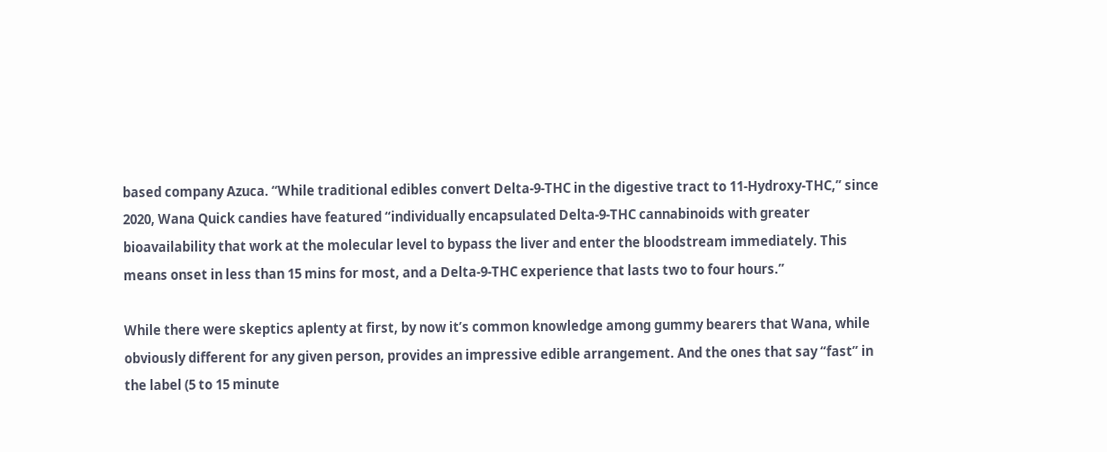based company Azuca. “While traditional edibles convert Delta-9-THC in the digestive tract to 11-Hydroxy-THC,” since 2020, Wana Quick candies have featured “individually encapsulated Delta-9-THC cannabinoids with greater bioavailability that work at the molecular level to bypass the liver and enter the bloodstream immediately. This means onset in less than 15 mins for most, and a Delta-9-THC experience that lasts two to four hours.”

While there were skeptics aplenty at first, by now it’s common knowledge among gummy bearers that Wana, while obviously different for any given person, provides an impressive edible arrangement. And the ones that say “fast” in the label (5 to 15 minute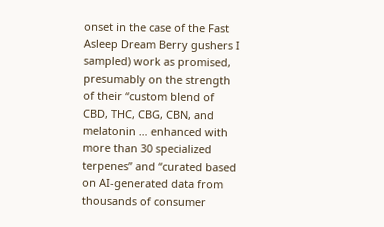onset in the case of the Fast Asleep Dream Berry gushers I sampled) work as promised, presumably on the strength of their “custom blend of CBD, THC, CBG, CBN, and melatonin … enhanced with more than 30 specialized terpenes” and “curated based on AI-generated data from thousands of consumer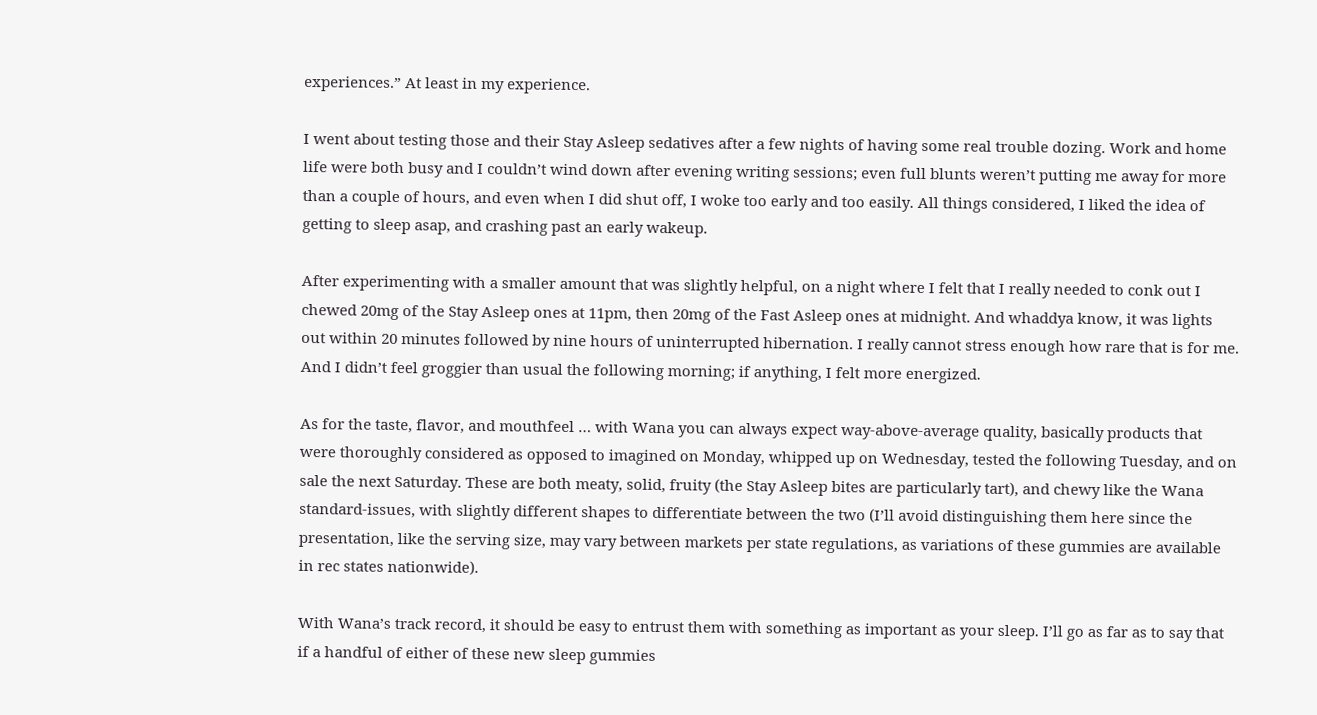experiences.” At least in my experience.

I went about testing those and their Stay Asleep sedatives after a few nights of having some real trouble dozing. Work and home life were both busy and I couldn’t wind down after evening writing sessions; even full blunts weren’t putting me away for more than a couple of hours, and even when I did shut off, I woke too early and too easily. All things considered, I liked the idea of getting to sleep asap, and crashing past an early wakeup.

After experimenting with a smaller amount that was slightly helpful, on a night where I felt that I really needed to conk out I chewed 20mg of the Stay Asleep ones at 11pm, then 20mg of the Fast Asleep ones at midnight. And whaddya know, it was lights out within 20 minutes followed by nine hours of uninterrupted hibernation. I really cannot stress enough how rare that is for me. And I didn’t feel groggier than usual the following morning; if anything, I felt more energized.

As for the taste, flavor, and mouthfeel … with Wana you can always expect way-above-average quality, basically products that were thoroughly considered as opposed to imagined on Monday, whipped up on Wednesday, tested the following Tuesday, and on sale the next Saturday. These are both meaty, solid, fruity (the Stay Asleep bites are particularly tart), and chewy like the Wana standard-issues, with slightly different shapes to differentiate between the two (I’ll avoid distinguishing them here since the presentation, like the serving size, may vary between markets per state regulations, as variations of these gummies are available in rec states nationwide).

With Wana’s track record, it should be easy to entrust them with something as important as your sleep. I’ll go as far as to say that if a handful of either of these new sleep gummies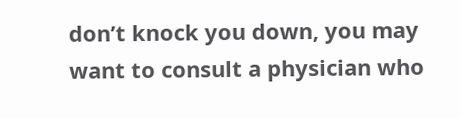don’t knock you down, you may want to consult a physician who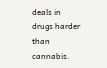deals in drugs harder than cannabis.